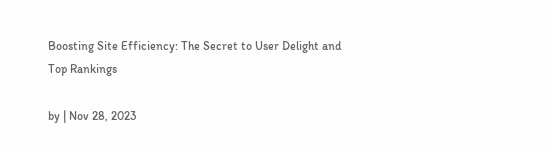Boosting Site Efficiency: The Secret to User Delight and Top Rankings

by | Nov 28, 2023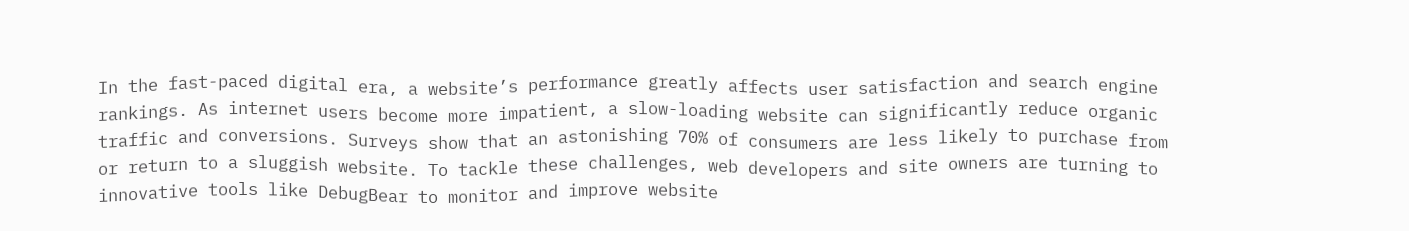In the fast-paced digital era, a website’s performance greatly affects user satisfaction and search engine rankings. As internet users become more impatient, a slow-loading website can significantly reduce organic traffic and conversions. Surveys show that an astonishing 70% of consumers are less likely to purchase from or return to a sluggish website. To tackle these challenges, web developers and site owners are turning to innovative tools like DebugBear to monitor and improve website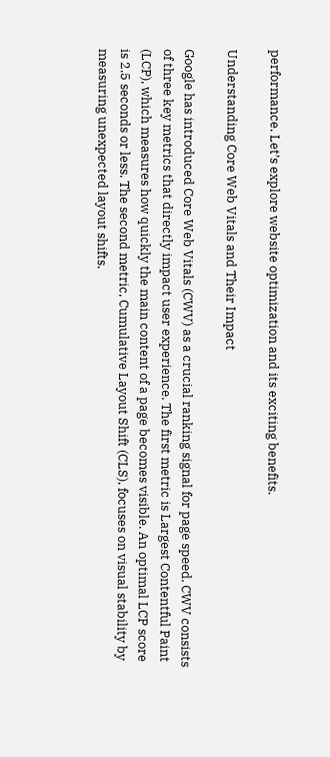performance. Let’s explore website optimization and its exciting benefits.

Understanding Core Web Vitals and Their Impact

Google has introduced Core Web Vitals (CWV) as a crucial ranking signal for page speed. CWV consists of three key metrics that directly impact user experience. The first metric is Largest Contentful Paint (LCP), which measures how quickly the main content of a page becomes visible. An optimal LCP score is 2.5 seconds or less. The second metric, Cumulative Layout Shift (CLS), focuses on visual stability by measuring unexpected layout shifts.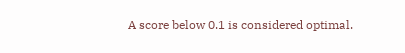A score below 0.1 is considered optimal.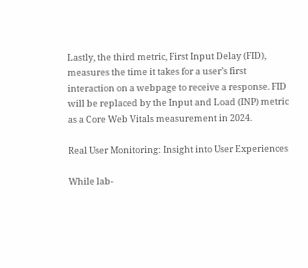Lastly, the third metric, First Input Delay (FID), measures the time it takes for a user’s first interaction on a webpage to receive a response. FID will be replaced by the Input and Load (INP) metric as a Core Web Vitals measurement in 2024.

Real User Monitoring: Insight into User Experiences

While lab-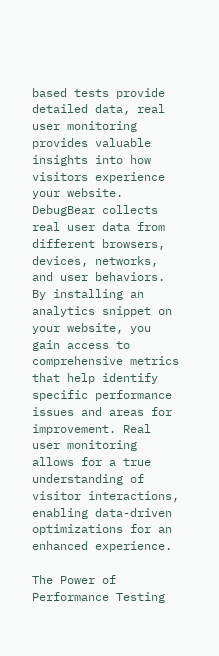based tests provide detailed data, real user monitoring provides valuable insights into how visitors experience your website. DebugBear collects real user data from different browsers, devices, networks, and user behaviors. By installing an analytics snippet on your website, you gain access to comprehensive metrics that help identify specific performance issues and areas for improvement. Real user monitoring allows for a true understanding of visitor interactions, enabling data-driven optimizations for an enhanced experience.

The Power of Performance Testing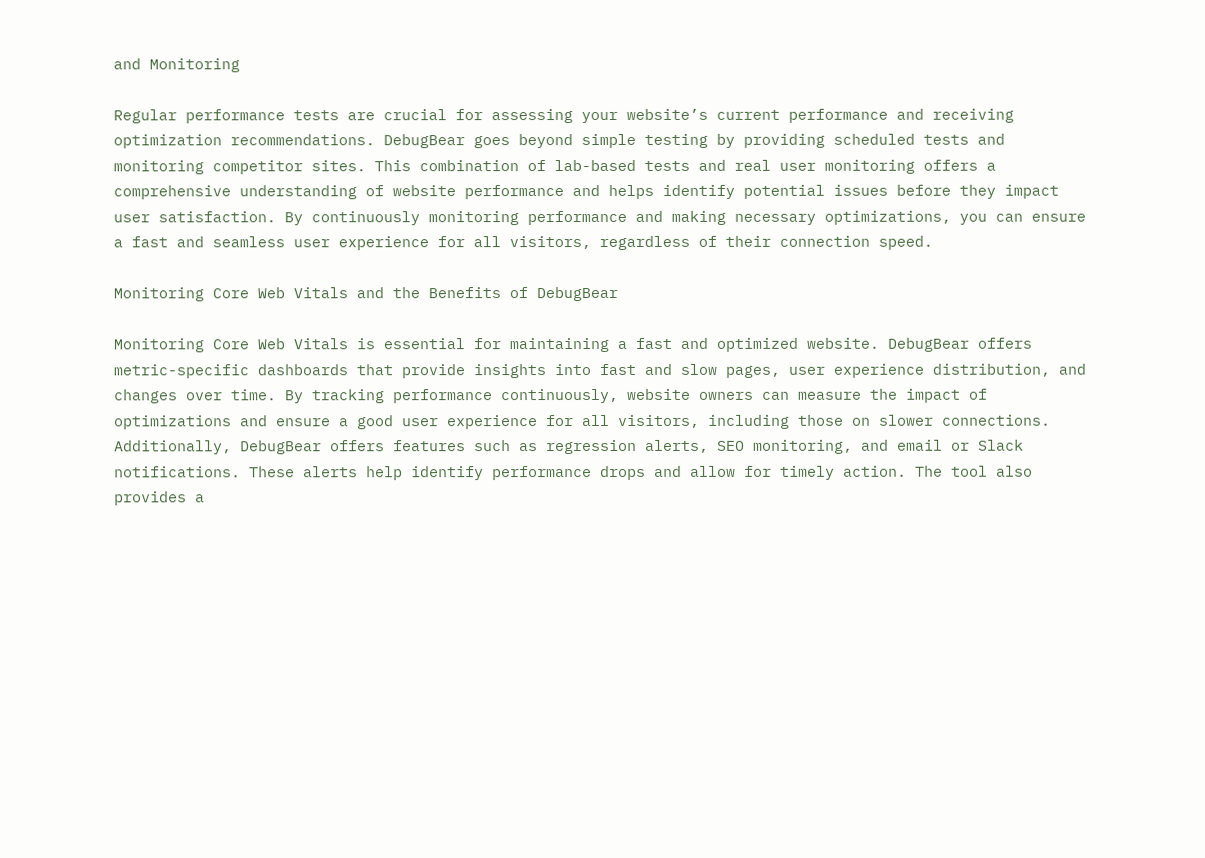and Monitoring

Regular performance tests are crucial for assessing your website’s current performance and receiving optimization recommendations. DebugBear goes beyond simple testing by providing scheduled tests and monitoring competitor sites. This combination of lab-based tests and real user monitoring offers a comprehensive understanding of website performance and helps identify potential issues before they impact user satisfaction. By continuously monitoring performance and making necessary optimizations, you can ensure a fast and seamless user experience for all visitors, regardless of their connection speed.

Monitoring Core Web Vitals and the Benefits of DebugBear

Monitoring Core Web Vitals is essential for maintaining a fast and optimized website. DebugBear offers metric-specific dashboards that provide insights into fast and slow pages, user experience distribution, and changes over time. By tracking performance continuously, website owners can measure the impact of optimizations and ensure a good user experience for all visitors, including those on slower connections. Additionally, DebugBear offers features such as regression alerts, SEO monitoring, and email or Slack notifications. These alerts help identify performance drops and allow for timely action. The tool also provides a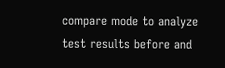compare mode to analyze test results before and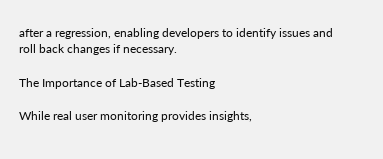after a regression, enabling developers to identify issues and roll back changes if necessary.

The Importance of Lab-Based Testing

While real user monitoring provides insights,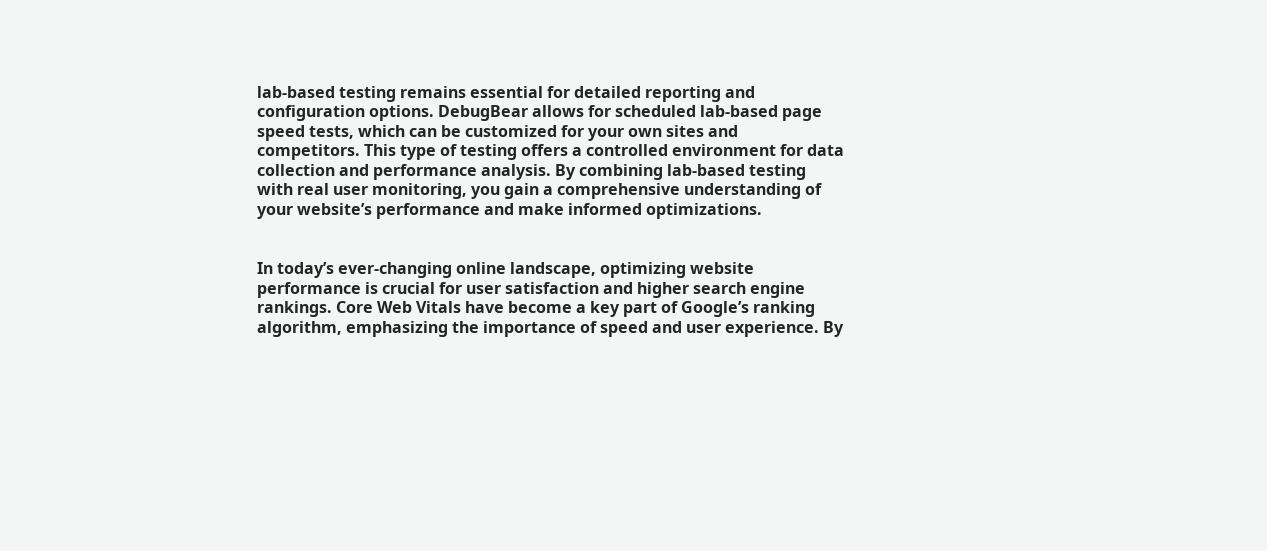lab-based testing remains essential for detailed reporting and configuration options. DebugBear allows for scheduled lab-based page speed tests, which can be customized for your own sites and competitors. This type of testing offers a controlled environment for data collection and performance analysis. By combining lab-based testing with real user monitoring, you gain a comprehensive understanding of your website’s performance and make informed optimizations.


In today’s ever-changing online landscape, optimizing website performance is crucial for user satisfaction and higher search engine rankings. Core Web Vitals have become a key part of Google’s ranking algorithm, emphasizing the importance of speed and user experience. By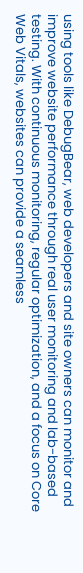using tools like DebugBear, web developers and site owners can monitor and improve website performance through real user monitoring and lab-based testing. With continuous monitoring, regular optimization, and a focus on Core Web Vitals, websites can provide a seamless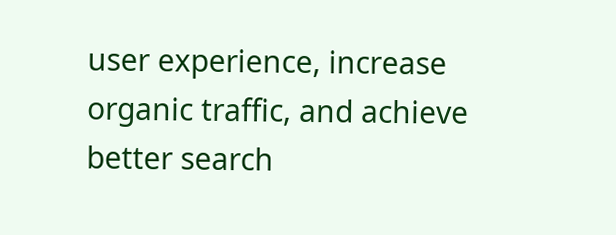user experience, increase organic traffic, and achieve better search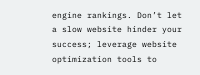engine rankings. Don’t let a slow website hinder your success; leverage website optimization tools to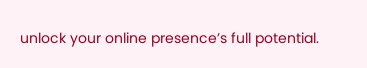unlock your online presence’s full potential.